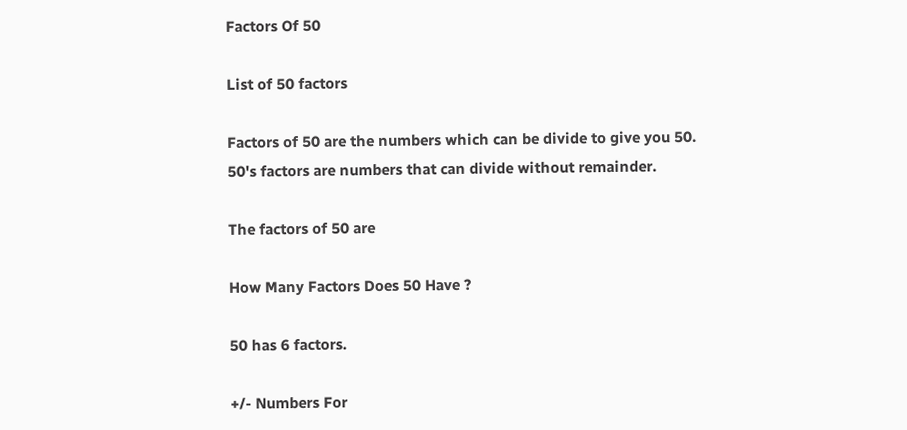Factors Of 50

List of 50 factors

Factors of 50 are the numbers which can be divide to give you 50.
50's factors are numbers that can divide without remainder.

The factors of 50 are

How Many Factors Does 50 Have ?

50 has 6 factors.

+/- Numbers For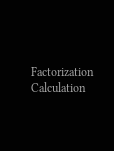Factorization Calculation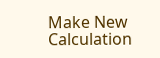Make New Calculation